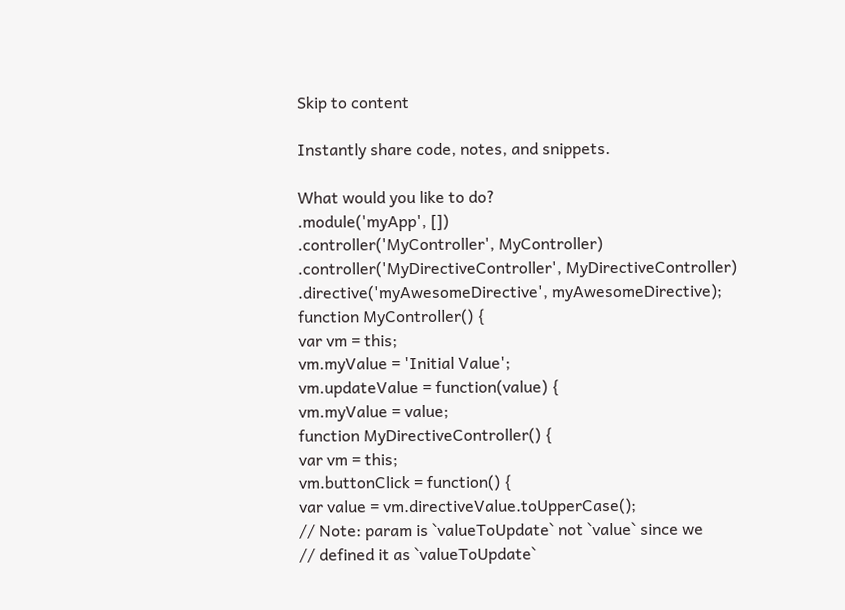Skip to content

Instantly share code, notes, and snippets.

What would you like to do?
.module('myApp', [])
.controller('MyController', MyController)
.controller('MyDirectiveController', MyDirectiveController)
.directive('myAwesomeDirective', myAwesomeDirective);
function MyController() {
var vm = this;
vm.myValue = 'Initial Value';
vm.updateValue = function(value) {
vm.myValue = value;
function MyDirectiveController() {
var vm = this;
vm.buttonClick = function() {
var value = vm.directiveValue.toUpperCase();
// Note: param is `valueToUpdate` not `value` since we
// defined it as `valueToUpdate`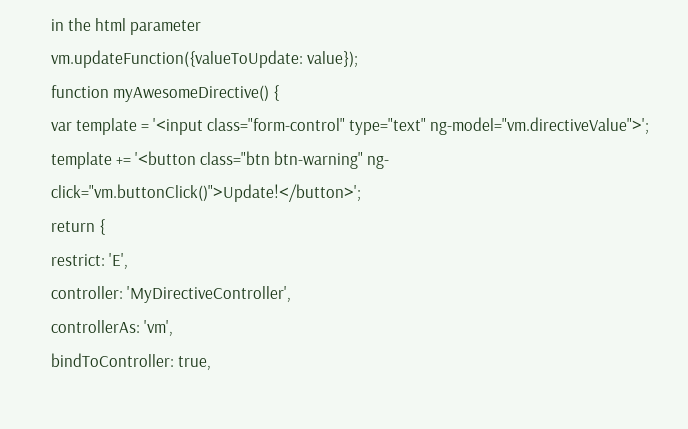in the html parameter
vm.updateFunction({valueToUpdate: value});
function myAwesomeDirective() {
var template = '<input class="form-control" type="text" ng-model="vm.directiveValue">';
template += '<button class="btn btn-warning" ng-click="vm.buttonClick()">Update!</button>';
return {
restrict: 'E',
controller: 'MyDirectiveController',
controllerAs: 'vm',
bindToController: true,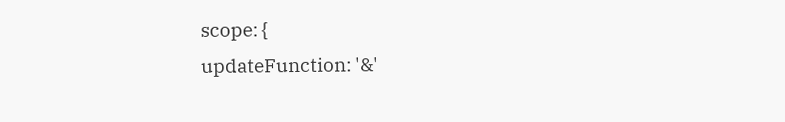scope: {
updateFunction: '&'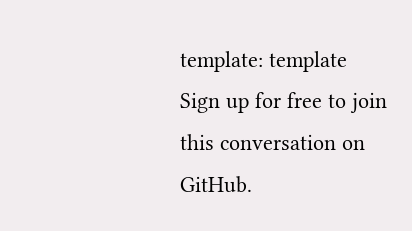template: template
Sign up for free to join this conversation on GitHub.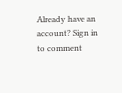Already have an account? Sign in to comment